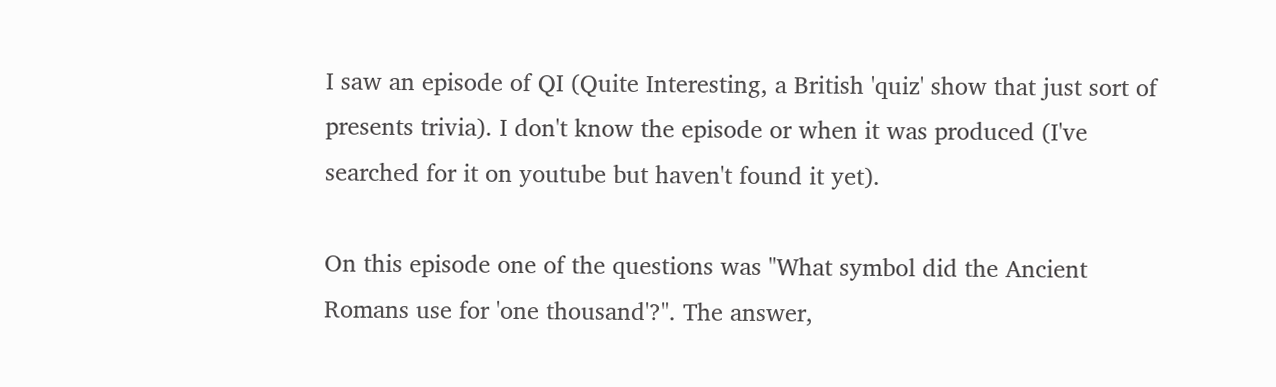I saw an episode of QI (Quite Interesting, a British 'quiz' show that just sort of presents trivia). I don't know the episode or when it was produced (I've searched for it on youtube but haven't found it yet).

On this episode one of the questions was "What symbol did the Ancient Romans use for 'one thousand'?". The answer,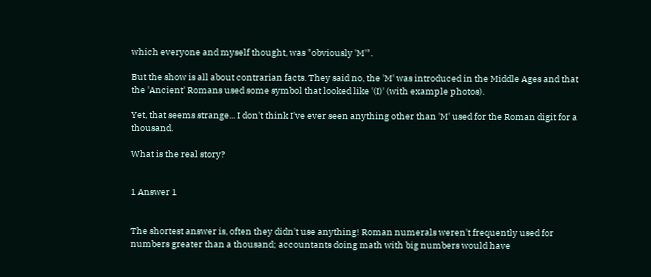which everyone and myself thought, was "obviously 'M'".

But the show is all about contrarian facts. They said no, the 'M' was introduced in the Middle Ages and that the 'Ancient' Romans used some symbol that looked like '(I)' (with example photos).

Yet, that seems strange... I don't think I've ever seen anything other than 'M' used for the Roman digit for a thousand.

What is the real story?


1 Answer 1


The shortest answer is, often they didn't use anything! Roman numerals weren't frequently used for numbers greater than a thousand; accountants doing math with big numbers would have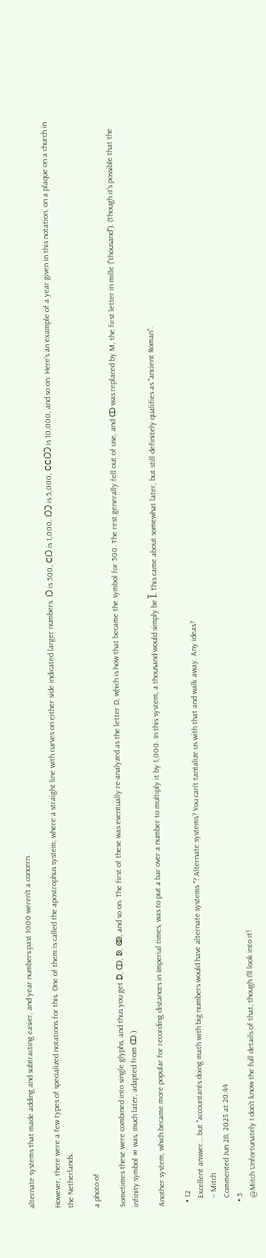alternate systems that made adding and subtracting easier, and year numbers past 1000 weren't a concern.

However, there were a few types of specialized notations for this. One of them is called the apostrophus system, where a straight line with curves on either side indicated larger numbers. ⅠↃ is 500, ⅭⅠↃ is 1,000, ⅠↃↃ is 5,000, ⅭⅭⅠↃↃ is 10,000, and so on. Here's an example of a year given in this notation, on a plaque on a church in the Netherlands.

a photo of

Sometimes these were combined into single glyphs, and thus you get Ⅾ, ↀ, ↁ, ↂ, and so on. The first of these was eventually re-analyzed as the letter D, which is how that became the symbol for 500. The rest generally fell out of use, and ↀ was replaced by M, the first letter in mille ("thousand"). (Though it's possible that the infinity symbol ∞ was, much later, adapted from ↀ.)

Another system, which became more popular for recording distances in Imperial times, was to put a bar over a number to multiply it by 1,000. In this system, a thousand would simply be I̅. This came about somewhat later, but still definitely qualifies as "ancient Roman".

  • 12
    Excellent answer... but "accountants doing math with big numbers would have alternate systems "? Alternate systems? You can't tantalize us with that and walk away. Any ideas?
    – Mitch
    Commented Jun 28, 2023 at 20:44
  • 5
    @Mitch Unfortunately I don't know the full details of that, though I'll look into it!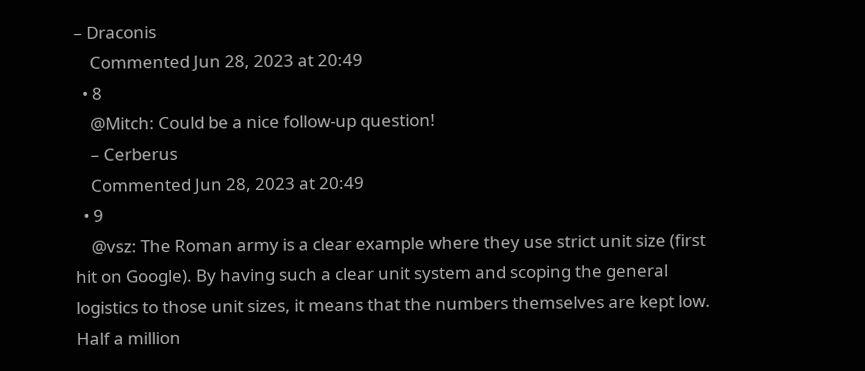– Draconis
    Commented Jun 28, 2023 at 20:49
  • 8
    @Mitch: Could be a nice follow-up question!
    – Cerberus
    Commented Jun 28, 2023 at 20:49
  • 9
    @vsz: The Roman army is a clear example where they use strict unit size (first hit on Google). By having such a clear unit system and scoping the general logistics to those unit sizes, it means that the numbers themselves are kept low. Half a million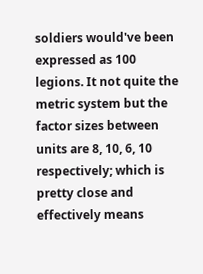soldiers would've been expressed as 100 legions. It not quite the metric system but the factor sizes between units are 8, 10, 6, 10 respectively; which is pretty close and effectively means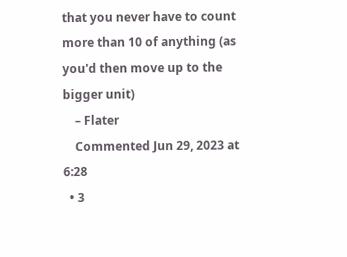that you never have to count more than 10 of anything (as you'd then move up to the bigger unit)
    – Flater
    Commented Jun 29, 2023 at 6:28
  • 3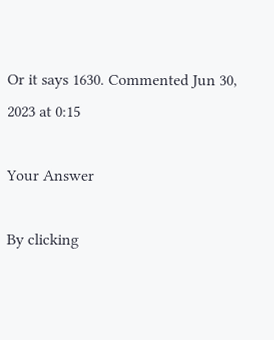Or it says 1630. Commented Jun 30, 2023 at 0:15

Your Answer

By clicking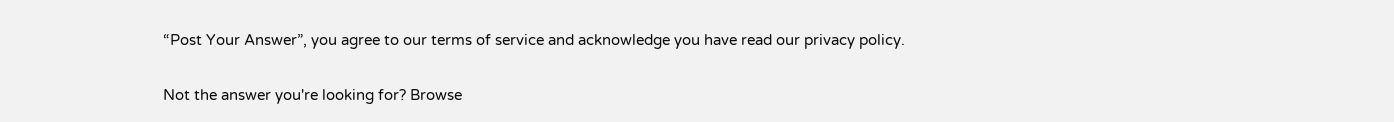“Post Your Answer”, you agree to our terms of service and acknowledge you have read our privacy policy.

Not the answer you're looking for? Browse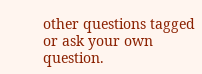other questions tagged or ask your own question.